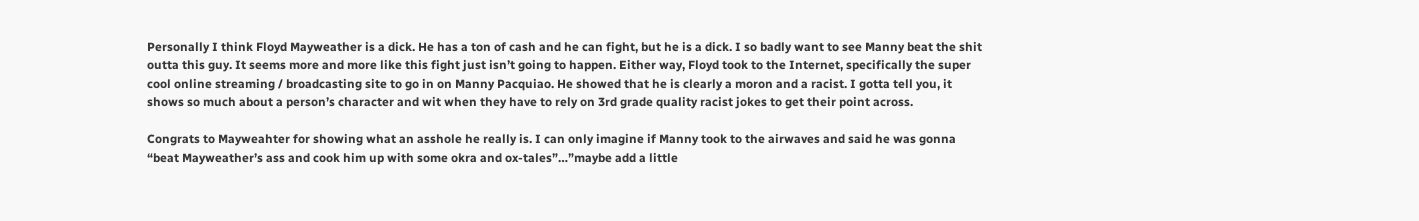Personally I think Floyd Mayweather is a dick. He has a ton of cash and he can fight, but he is a dick. I so badly want to see Manny beat the shit outta this guy. It seems more and more like this fight just isn’t going to happen. Either way, Floyd took to the Internet, specifically the super cool online streaming / broadcasting site to go in on Manny Pacquiao. He showed that he is clearly a moron and a racist. I gotta tell you, it shows so much about a person’s character and wit when they have to rely on 3rd grade quality racist jokes to get their point across.

Congrats to Mayweahter for showing what an asshole he really is. I can only imagine if Manny took to the airwaves and said he was gonna “beat Mayweather’s ass and cook him up with some okra and ox-tales”…”maybe add a little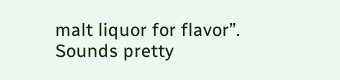malt liquor for flavor”. Sounds pretty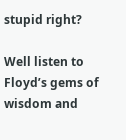stupid right?

Well listen to Floyd’s gems of wisdom and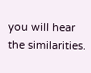you will hear the similarities.